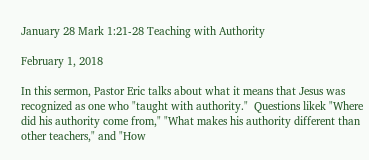January 28 Mark 1:21-28 Teaching with Authority

February 1, 2018

In this sermon, Pastor Eric talks about what it means that Jesus was recognized as one who "taught with authority."  Questions likek "Where did his authority come from," "What makes his authority different than other teachers," and "How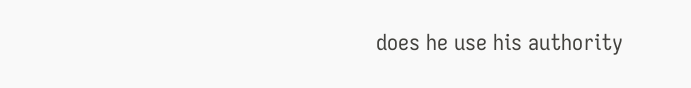does he use his authority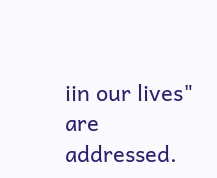iin our lives" are addressed.